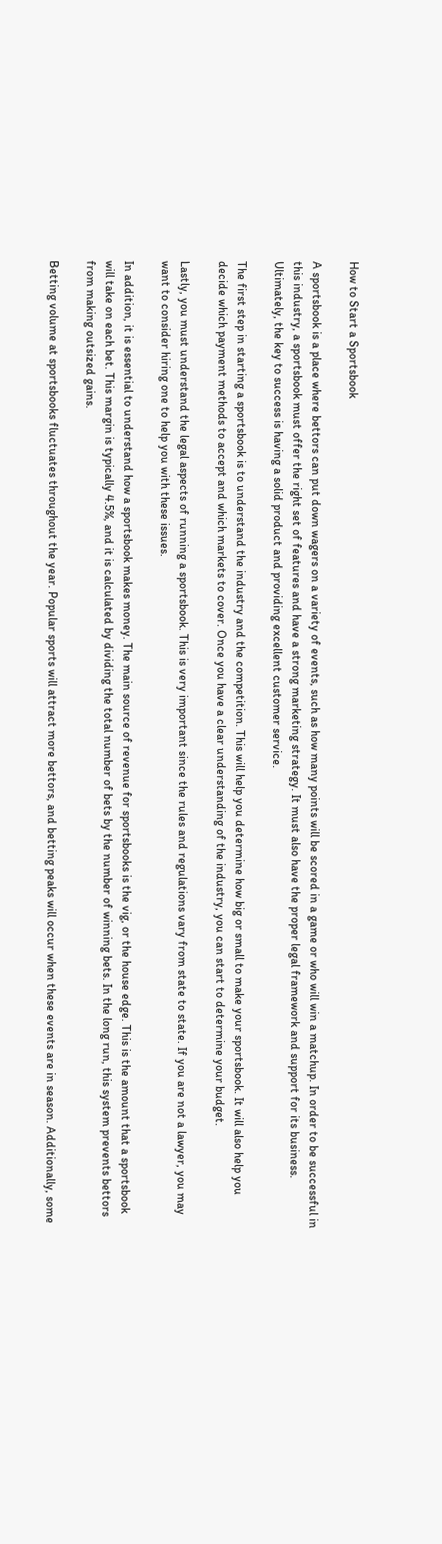How to Start a Sportsbook

A sportsbook is a place where bettors can put down wagers on a variety of events, such as how many points will be scored in a game or who will win a matchup. In order to be successful in this industry, a sportsbook must offer the right set of features and have a strong marketing strategy. It must also have the proper legal framework and support for its business. Ultimately, the key to success is having a solid product and providing excellent customer service.

The first step in starting a sportsbook is to understand the industry and the competition. This will help you determine how big or small to make your sportsbook. It will also help you decide which payment methods to accept and which markets to cover. Once you have a clear understanding of the industry, you can start to determine your budget.

Lastly, you must understand the legal aspects of running a sportsbook. This is very important since the rules and regulations vary from state to state. If you are not a lawyer, you may want to consider hiring one to help you with these issues.

In addition, it is essential to understand how a sportsbook makes money. The main source of revenue for sportsbooks is the vig, or the house edge. This is the amount that a sportsbook will take on each bet. This margin is typically 4.5%, and it is calculated by dividing the total number of bets by the number of winning bets. In the long run, this system prevents bettors from making outsized gains.

Betting volume at sportsbooks fluctuates throughout the year. Popular sports will attract more bettors, and betting peaks will occur when these events are in season. Additionally, some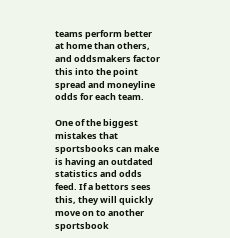teams perform better at home than others, and oddsmakers factor this into the point spread and moneyline odds for each team.

One of the biggest mistakes that sportsbooks can make is having an outdated statistics and odds feed. If a bettors sees this, they will quickly move on to another sportsbook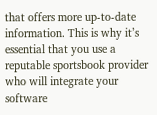that offers more up-to-date information. This is why it’s essential that you use a reputable sportsbook provider who will integrate your software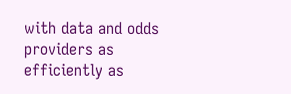with data and odds providers as efficiently as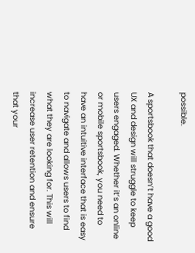possible.

A sportsbook that doesn’t have a good UX and design will struggle to keep users engaged. Whether it’s an online or mobile sportsbook, you need to have an intuitive interface that is easy to navigate and allows users to find what they are looking for. This will increase user retention and ensure that your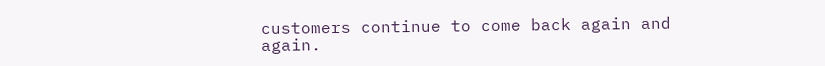customers continue to come back again and again.